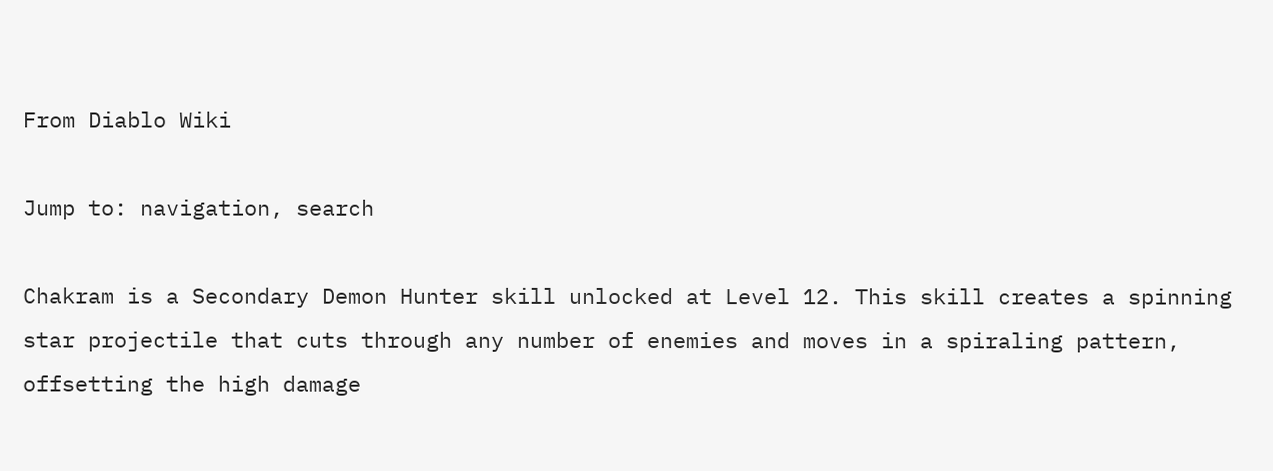From Diablo Wiki

Jump to: navigation, search

Chakram is a Secondary Demon Hunter skill unlocked at Level 12. This skill creates a spinning star projectile that cuts through any number of enemies and moves in a spiraling pattern, offsetting the high damage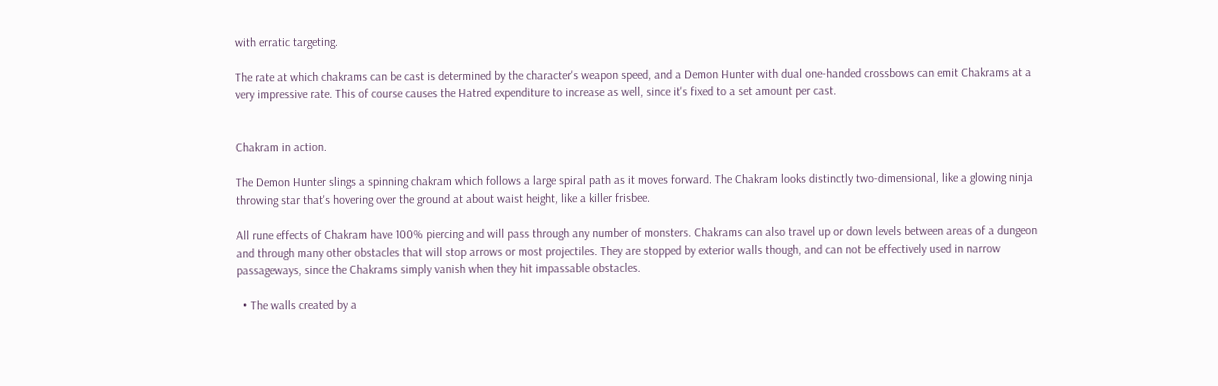with erratic targeting.

The rate at which chakrams can be cast is determined by the character's weapon speed, and a Demon Hunter with dual one-handed crossbows can emit Chakrams at a very impressive rate. This of course causes the Hatred expenditure to increase as well, since it's fixed to a set amount per cast.


Chakram in action.

The Demon Hunter slings a spinning chakram which follows a large spiral path as it moves forward. The Chakram looks distinctly two-dimensional, like a glowing ninja throwing star that's hovering over the ground at about waist height, like a killer frisbee.

All rune effects of Chakram have 100% piercing and will pass through any number of monsters. Chakrams can also travel up or down levels between areas of a dungeon and through many other obstacles that will stop arrows or most projectiles. They are stopped by exterior walls though, and can not be effectively used in narrow passageways, since the Chakrams simply vanish when they hit impassable obstacles.

  • The walls created by a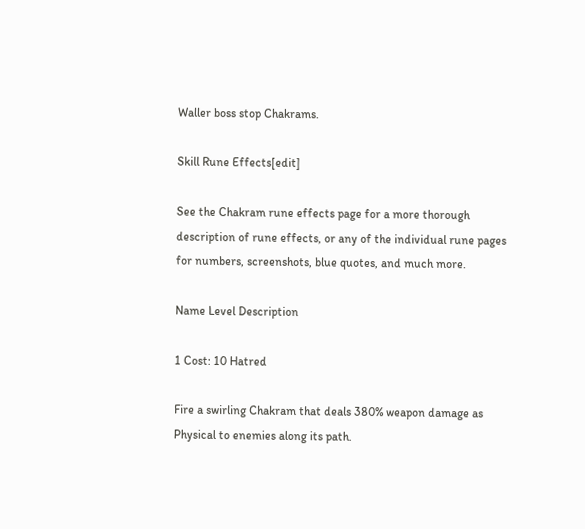Waller boss stop Chakrams.

Skill Rune Effects[edit]

See the Chakram rune effects page for a more thorough description of rune effects, or any of the individual rune pages for numbers, screenshots, blue quotes, and much more.

Name Level Description

1 Cost: 10 Hatred

Fire a swirling Chakram that deals 380% weapon damage as Physical to enemies along its path.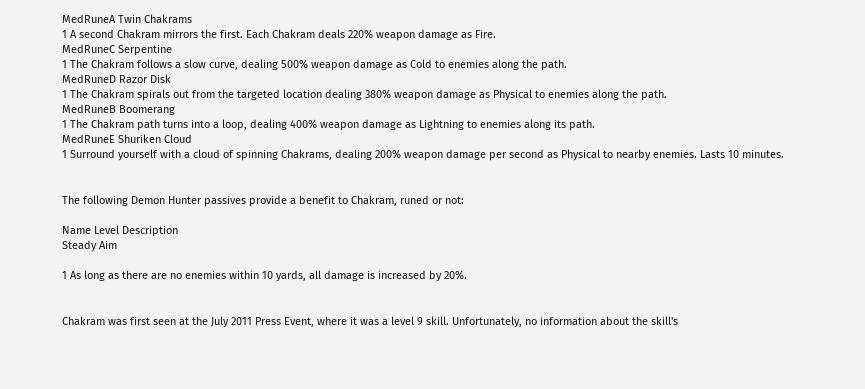MedRuneA Twin Chakrams
1 A second Chakram mirrors the first. Each Chakram deals 220% weapon damage as Fire.
MedRuneC Serpentine
1 The Chakram follows a slow curve, dealing 500% weapon damage as Cold to enemies along the path.
MedRuneD Razor Disk
1 The Chakram spirals out from the targeted location dealing 380% weapon damage as Physical to enemies along the path.
MedRuneB Boomerang
1 The Chakram path turns into a loop, dealing 400% weapon damage as Lightning to enemies along its path.
MedRuneE Shuriken Cloud
1 Surround yourself with a cloud of spinning Chakrams, dealing 200% weapon damage per second as Physical to nearby enemies. Lasts 10 minutes.


The following Demon Hunter passives provide a benefit to Chakram, runed or not:

Name Level Description
Steady Aim

1 As long as there are no enemies within 10 yards, all damage is increased by 20%.


Chakram was first seen at the July 2011 Press Event, where it was a level 9 skill. Unfortunately, no information about the skill's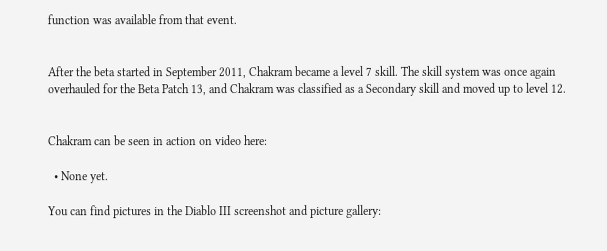function was available from that event.


After the beta started in September 2011, Chakram became a level 7 skill. The skill system was once again overhauled for the Beta Patch 13, and Chakram was classified as a Secondary skill and moved up to level 12.


Chakram can be seen in action on video here:

  • None yet.

You can find pictures in the Diablo III screenshot and picture gallery: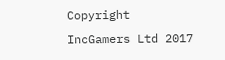Copyright IncGamers Ltd 2017